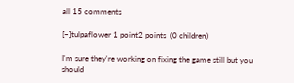all 15 comments

[–]tulpaflower 1 point2 points  (0 children)

I'm sure they're working on fixing the game still but you should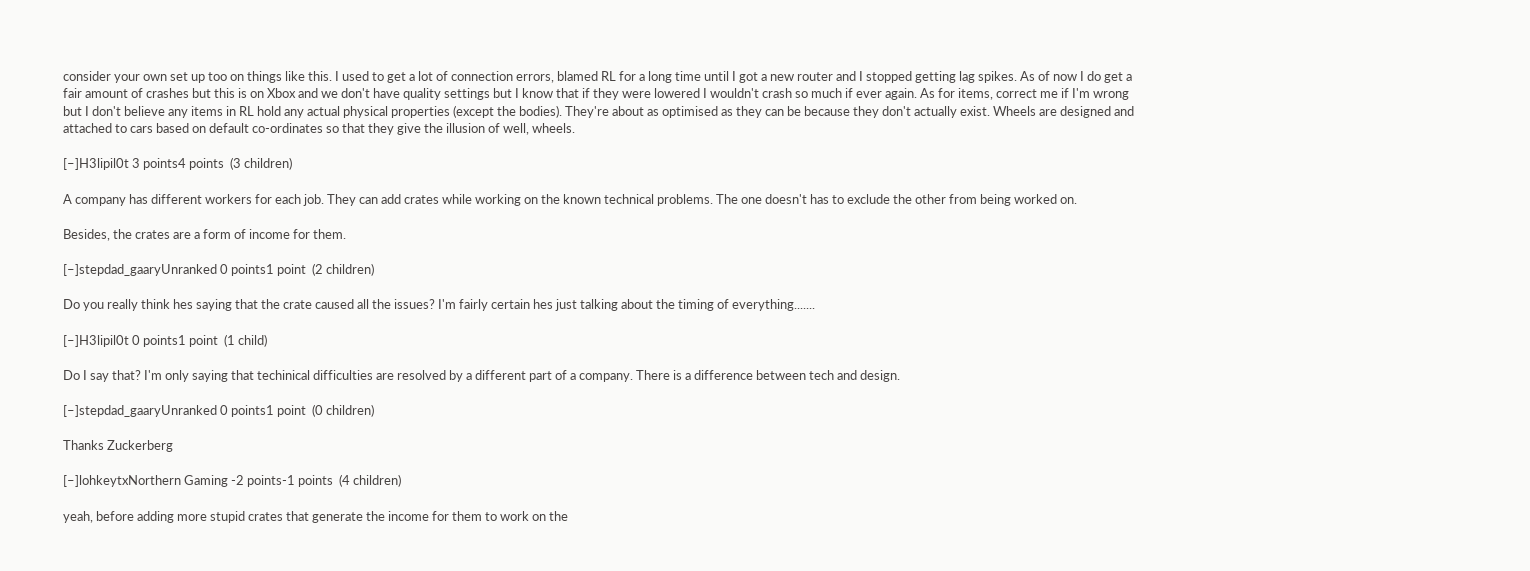consider your own set up too on things like this. I used to get a lot of connection errors, blamed RL for a long time until I got a new router and I stopped getting lag spikes. As of now I do get a fair amount of crashes but this is on Xbox and we don't have quality settings but I know that if they were lowered I wouldn't crash so much if ever again. As for items, correct me if I'm wrong but I don't believe any items in RL hold any actual physical properties (except the bodies). They're about as optimised as they can be because they don't actually exist. Wheels are designed and attached to cars based on default co-ordinates so that they give the illusion of well, wheels.

[–]H3lipil0t 3 points4 points  (3 children)

A company has different workers for each job. They can add crates while working on the known technical problems. The one doesn't has to exclude the other from being worked on.

Besides, the crates are a form of income for them.

[–]stepdad_gaaryUnranked 0 points1 point  (2 children)

Do you really think hes saying that the crate caused all the issues? I'm fairly certain hes just talking about the timing of everything.......

[–]H3lipil0t 0 points1 point  (1 child)

Do I say that? I'm only saying that techinical difficulties are resolved by a different part of a company. There is a difference between tech and design.

[–]stepdad_gaaryUnranked 0 points1 point  (0 children)

Thanks Zuckerberg

[–]lohkeytxNorthern Gaming -2 points-1 points  (4 children)

yeah, before adding more stupid crates that generate the income for them to work on the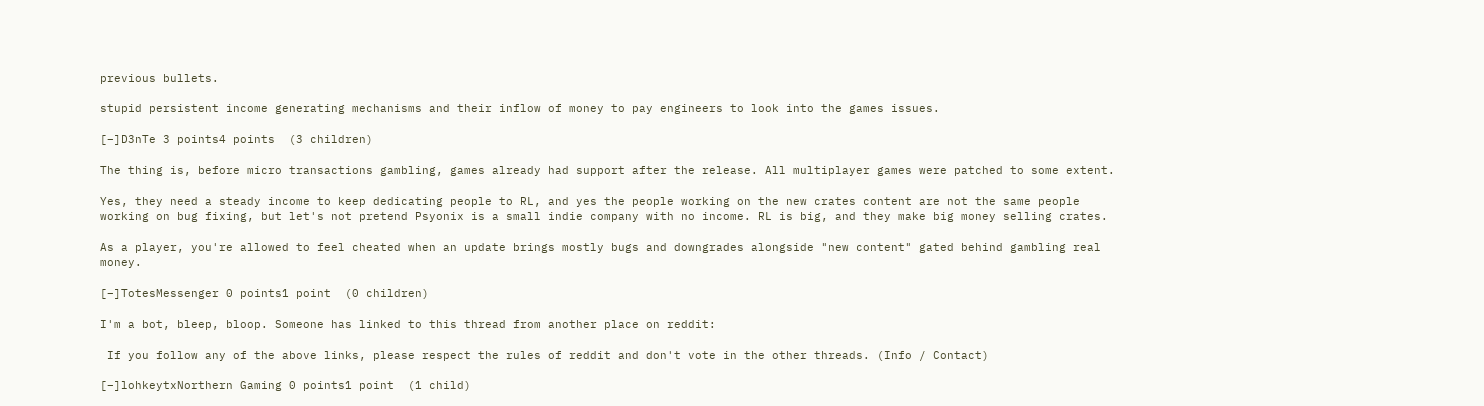previous bullets.

stupid persistent income generating mechanisms and their inflow of money to pay engineers to look into the games issues.

[–]D3nTe 3 points4 points  (3 children)

The thing is, before micro transactions gambling, games already had support after the release. All multiplayer games were patched to some extent.

Yes, they need a steady income to keep dedicating people to RL, and yes the people working on the new crates content are not the same people working on bug fixing, but let's not pretend Psyonix is a small indie company with no income. RL is big, and they make big money selling crates.

As a player, you're allowed to feel cheated when an update brings mostly bugs and downgrades alongside "new content" gated behind gambling real money.

[–]TotesMessenger 0 points1 point  (0 children)

I'm a bot, bleep, bloop. Someone has linked to this thread from another place on reddit:

 If you follow any of the above links, please respect the rules of reddit and don't vote in the other threads. (Info / Contact)

[–]lohkeytxNorthern Gaming 0 points1 point  (1 child)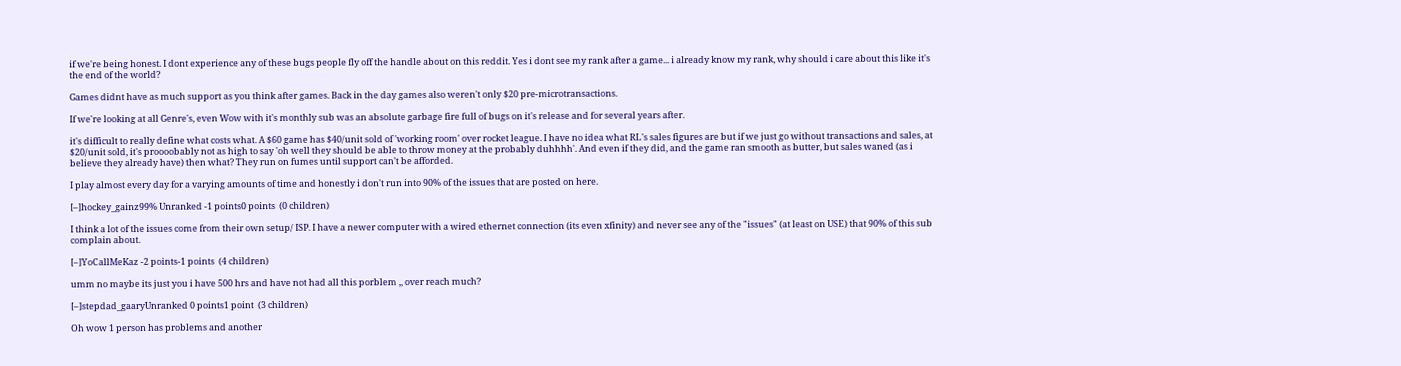if we're being honest. I dont experience any of these bugs people fly off the handle about on this reddit. Yes i dont see my rank after a game... i already know my rank, why should i care about this like it's the end of the world?

Games didnt have as much support as you think after games. Back in the day games also weren't only $20 pre-microtransactions.

If we're looking at all Genre's, even Wow with it's monthly sub was an absolute garbage fire full of bugs on it's release and for several years after.

it's difficult to really define what costs what. A $60 game has $40/unit sold of 'working room' over rocket league. I have no idea what RL's sales figures are but if we just go without transactions and sales, at $20/unit sold, it's proooobably not as high to say 'oh well they should be able to throw money at the probably duhhhh'. And even if they did, and the game ran smooth as butter, but sales waned (as i believe they already have) then what? They run on fumes until support can't be afforded.

I play almost every day for a varying amounts of time and honestly i don't run into 90% of the issues that are posted on here.

[–]hockey_gainz99% Unranked -1 points0 points  (0 children)

I think a lot of the issues come from their own setup/ ISP. I have a newer computer with a wired ethernet connection (its even xfinity) and never see any of the "issues" (at least on USE) that 90% of this sub complain about.

[–]YoCallMeKaz -2 points-1 points  (4 children)

umm no maybe its just you i have 500 hrs and have not had all this porblem ,, over reach much?

[–]stepdad_gaaryUnranked 0 points1 point  (3 children)

Oh wow 1 person has problems and another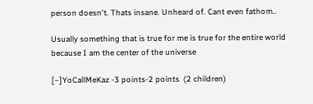person doesn't. Thats insane. Unheard of. Cant even fathom..

Usually something that is true for me is true for the entire world because I am the center of the universe

[–]YoCallMeKaz -3 points-2 points  (2 children)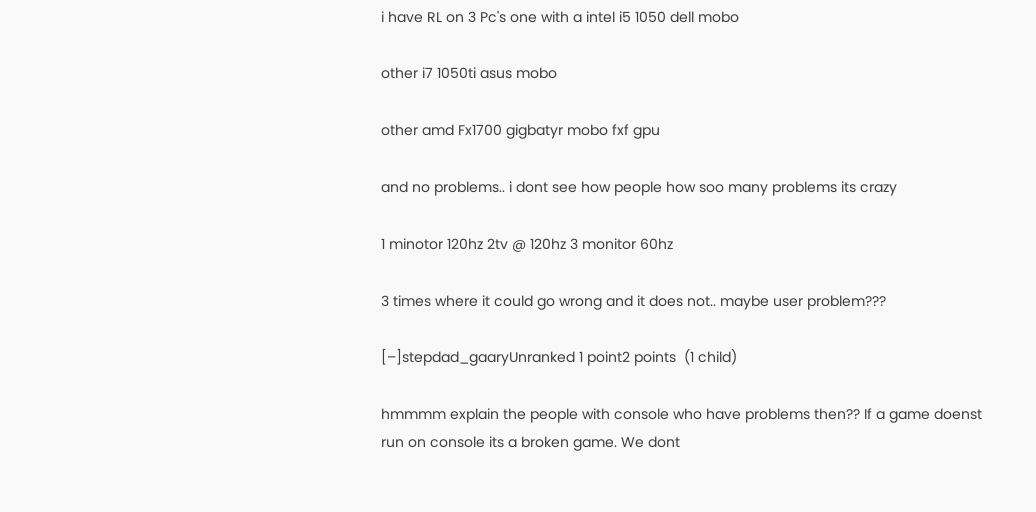i have RL on 3 Pc's one with a intel i5 1050 dell mobo

other i7 1050ti asus mobo

other amd Fx1700 gigbatyr mobo fxf gpu

and no problems.. i dont see how people how soo many problems its crazy

1 minotor 120hz 2tv @ 120hz 3 monitor 60hz

3 times where it could go wrong and it does not.. maybe user problem???

[–]stepdad_gaaryUnranked 1 point2 points  (1 child)

hmmmm explain the people with console who have problems then?? If a game doenst run on console its a broken game. We dont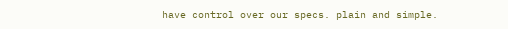have control over our specs. plain and simple.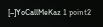[–]YoCallMeKaz 1 point2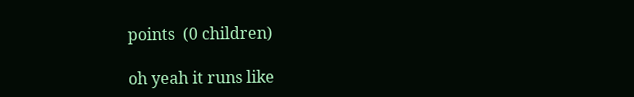points  (0 children)

oh yeah it runs like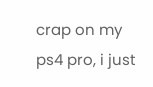crap on my ps4 pro, i just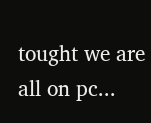tought we are all on pc...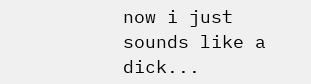now i just sounds like a dick...